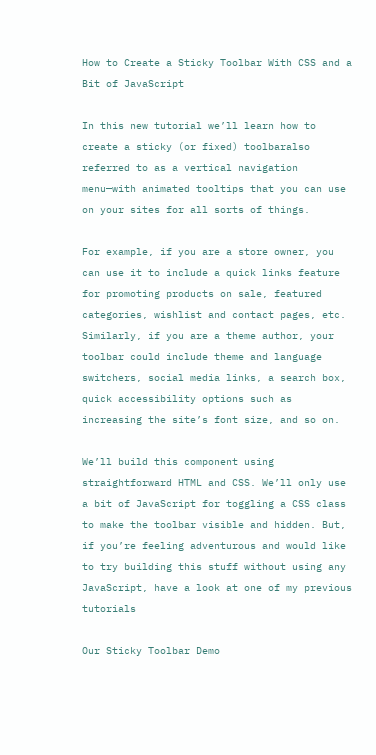How to Create a Sticky Toolbar With CSS and a Bit of JavaScript

In this new tutorial we’ll learn how to create a sticky (or fixed) toolbaralso referred to as a vertical navigation menu—with animated tooltips that you can use on your sites for all sorts of things.

For example, if you are a store owner, you can use it to include a quick links feature for promoting products on sale, featured categories, wishlist and contact pages, etc. Similarly, if you are a theme author, your toolbar could include theme and language switchers, social media links, a search box, quick accessibility options such as increasing the site’s font size, and so on.

We’ll build this component using straightforward HTML and CSS. We’ll only use a bit of JavaScript for toggling a CSS class to make the toolbar visible and hidden. But, if you’re feeling adventurous and would like to try building this stuff without using any JavaScript, have a look at one of my previous tutorials

Our Sticky Toolbar Demo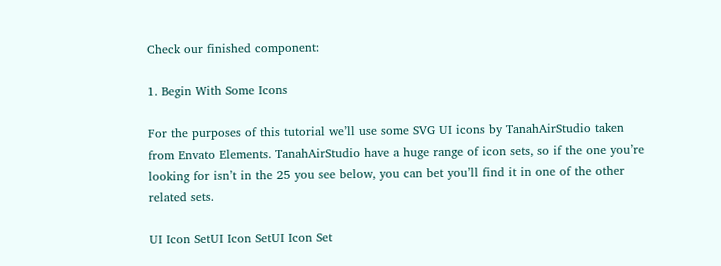Check our finished component:

1. Begin With Some Icons

For the purposes of this tutorial we’ll use some SVG UI icons by TanahAirStudio taken from Envato Elements. TanahAirStudio have a huge range of icon sets, so if the one you’re looking for isn’t in the 25 you see below, you can bet you’ll find it in one of the other related sets.

UI Icon SetUI Icon SetUI Icon Set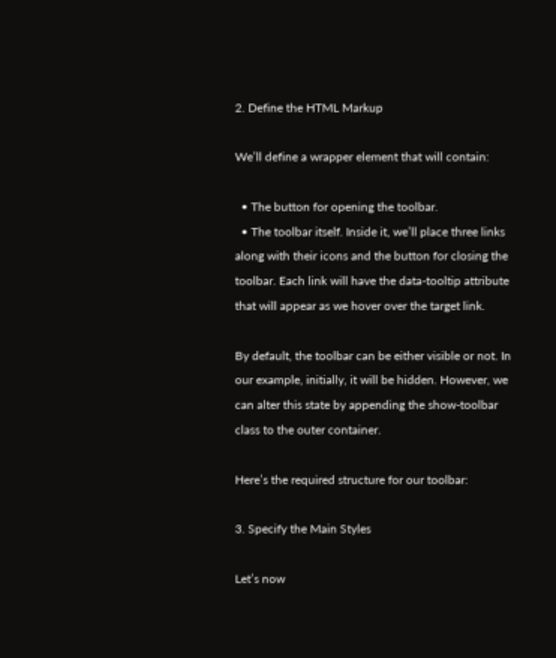2. Define the HTML Markup

We’ll define a wrapper element that will contain:

  • The button for opening the toolbar.
  • The toolbar itself. Inside it, we’ll place three links along with their icons and the button for closing the toolbar. Each link will have the data-tooltip attribute that will appear as we hover over the target link.

By default, the toolbar can be either visible or not. In our example, initially, it will be hidden. However, we can alter this state by appending the show-toolbar class to the outer container.

Here’s the required structure for our toolbar:

3. Specify the Main Styles

Let’s now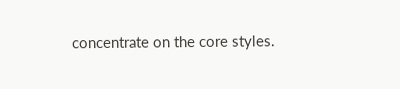concentrate on the core styles.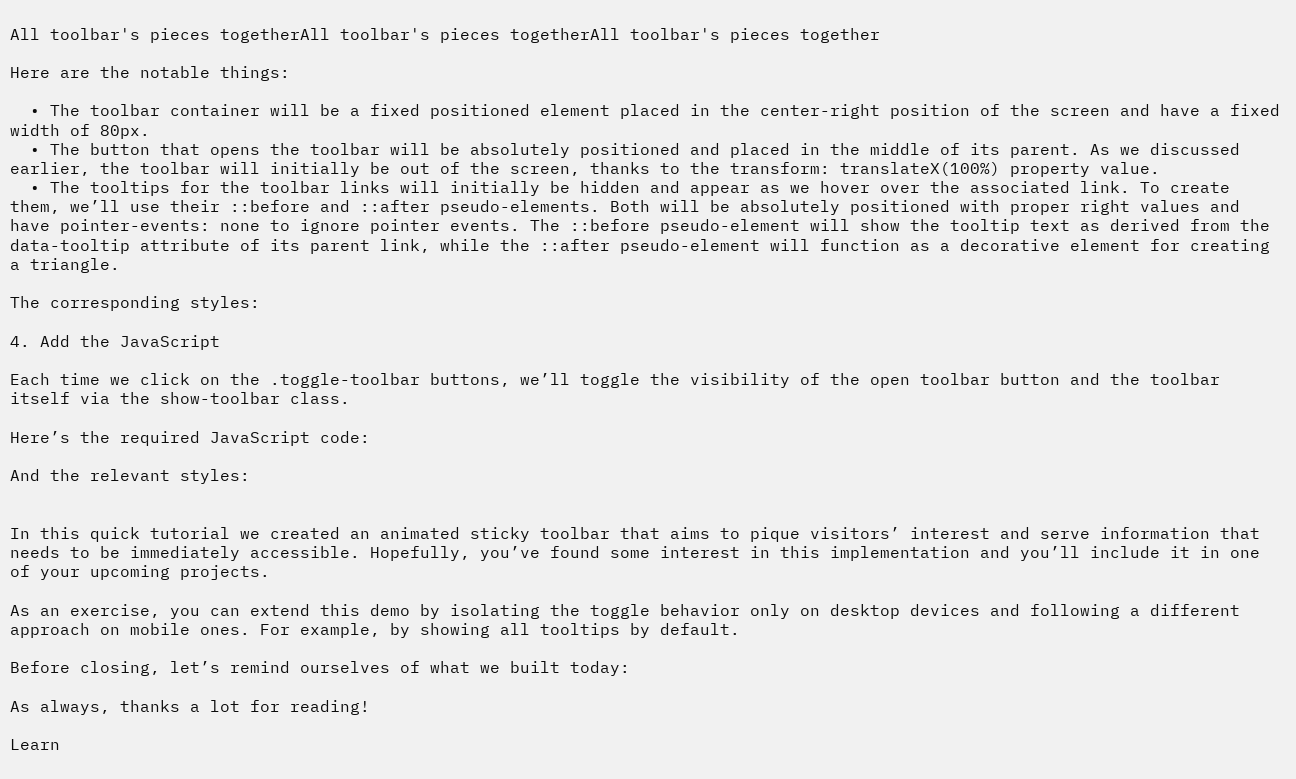All toolbar's pieces togetherAll toolbar's pieces togetherAll toolbar's pieces together

Here are the notable things:

  • The toolbar container will be a fixed positioned element placed in the center-right position of the screen and have a fixed width of 80px.
  • The button that opens the toolbar will be absolutely positioned and placed in the middle of its parent. As we discussed earlier, the toolbar will initially be out of the screen, thanks to the transform: translateX(100%) property value.
  • The tooltips for the toolbar links will initially be hidden and appear as we hover over the associated link. To create them, we’ll use their ::before and ::after pseudo-elements. Both will be absolutely positioned with proper right values and have pointer-events: none to ignore pointer events. The ::before pseudo-element will show the tooltip text as derived from the data-tooltip attribute of its parent link, while the ::after pseudo-element will function as a decorative element for creating a triangle.

The corresponding styles:

4. Add the JavaScript

Each time we click on the .toggle-toolbar buttons, we’ll toggle the visibility of the open toolbar button and the toolbar itself via the show-toolbar class.

Here’s the required JavaScript code:

And the relevant styles:


In this quick tutorial we created an animated sticky toolbar that aims to pique visitors’ interest and serve information that needs to be immediately accessible. Hopefully, you’ve found some interest in this implementation and you’ll include it in one of your upcoming projects.

As an exercise, you can extend this demo by isolating the toggle behavior only on desktop devices and following a different approach on mobile ones. For example, by showing all tooltips by default.

Before closing, let’s remind ourselves of what we built today:

As always, thanks a lot for reading!

Learn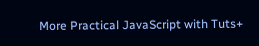More Practical JavaScript with Tuts+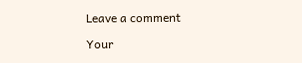Leave a comment

Your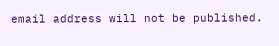email address will not be published.